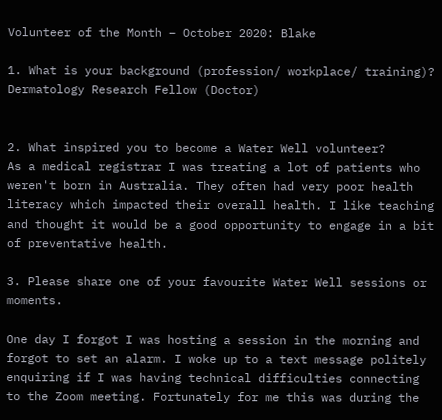Volunteer of the Month – October 2020: Blake

1. What is your background (profession/ workplace/ training)?
Dermatology Research Fellow (Doctor)


2. What inspired you to become a Water Well volunteer?
As a medical registrar I was treating a lot of patients who weren't born in Australia. They often had very poor health literacy which impacted their overall health. I like teaching and thought it would be a good opportunity to engage in a bit of preventative health.

3. Please share one of your favourite Water Well sessions or moments.

One day I forgot I was hosting a session in the morning and forgot to set an alarm. I woke up to a text message politely enquiring if I was having technical difficulties connecting to the Zoom meeting. Fortunately for me this was during the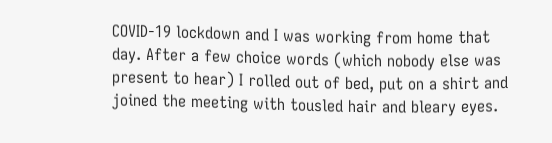COVID-19 lockdown and I was working from home that day. After a few choice words (which nobody else was present to hear) I rolled out of bed, put on a shirt and joined the meeting with tousled hair and bleary eyes.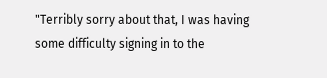"Terribly sorry about that, I was having some difficulty signing in to the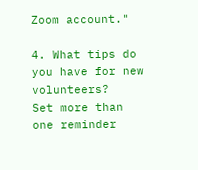Zoom account."

4. What tips do you have for new volunteers?
Set more than one reminder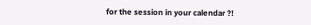for the session in your calendar ?!